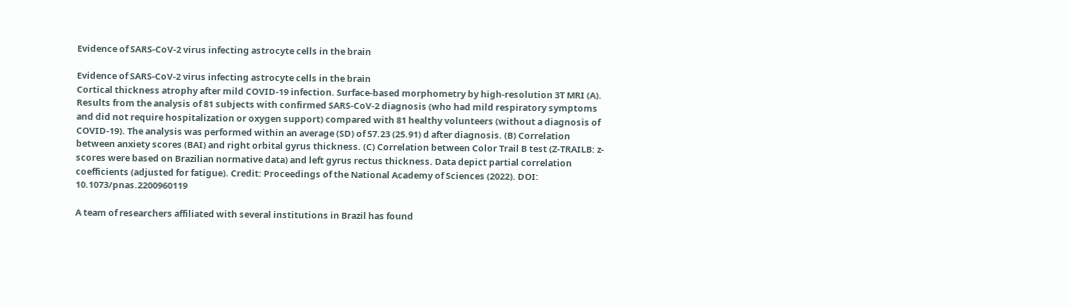Evidence of SARS-CoV-2 virus infecting astrocyte cells in the brain

Evidence of SARS-CoV-2 virus infecting astrocyte cells in the brain
Cortical thickness atrophy after mild COVID-19 infection. Surface-based morphometry by high-resolution 3T MRI (A). Results from the analysis of 81 subjects with confirmed SARS-CoV-2 diagnosis (who had mild respiratory symptoms and did not require hospitalization or oxygen support) compared with 81 healthy volunteers (without a diagnosis of COVID-19). The analysis was performed within an average (SD) of 57.23 (25.91) d after diagnosis. (B) Correlation between anxiety scores (BAI) and right orbital gyrus thickness. (C) Correlation between Color Trail B test (Z-TRAILB: z-scores were based on Brazilian normative data) and left gyrus rectus thickness. Data depict partial correlation coefficients (adjusted for fatigue). Credit: Proceedings of the National Academy of Sciences (2022). DOI: 10.1073/pnas.2200960119

A team of researchers affiliated with several institutions in Brazil has found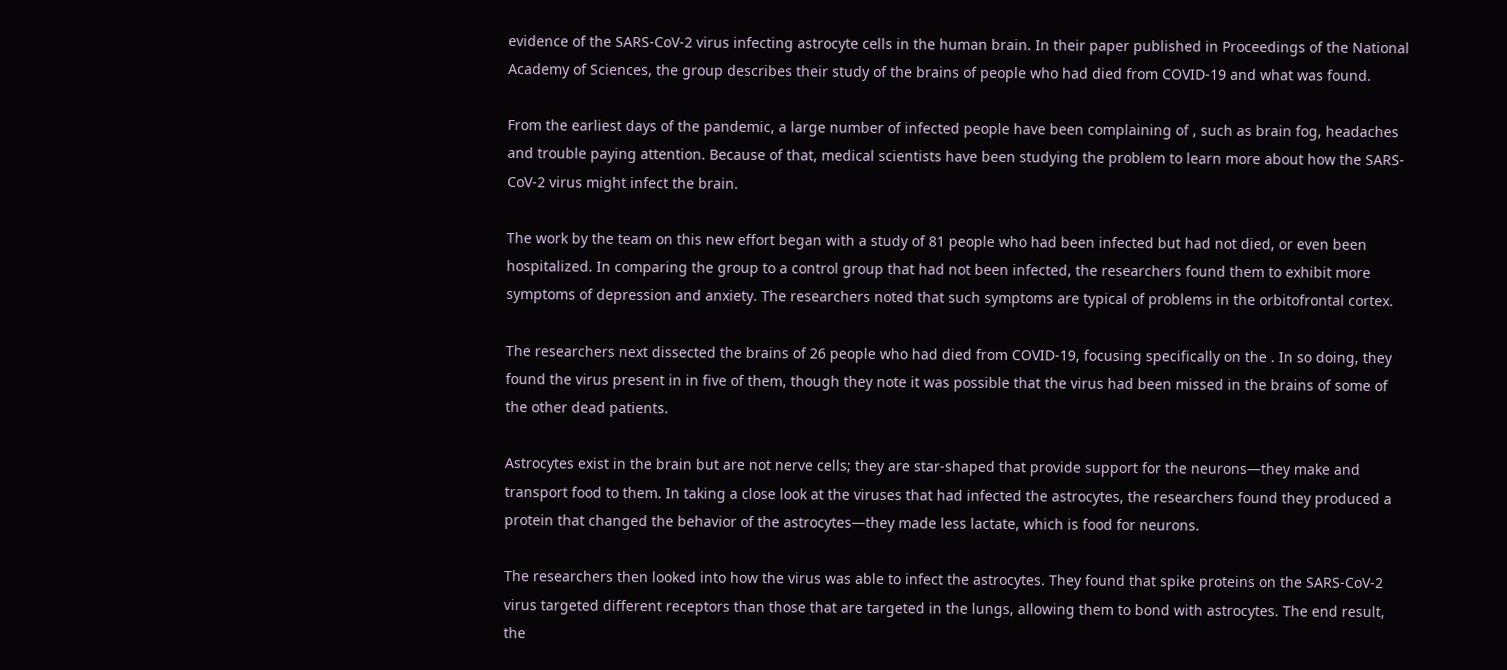evidence of the SARS-CoV-2 virus infecting astrocyte cells in the human brain. In their paper published in Proceedings of the National Academy of Sciences, the group describes their study of the brains of people who had died from COVID-19 and what was found.

From the earliest days of the pandemic, a large number of infected people have been complaining of , such as brain fog, headaches and trouble paying attention. Because of that, medical scientists have been studying the problem to learn more about how the SARS-CoV-2 virus might infect the brain.

The work by the team on this new effort began with a study of 81 people who had been infected but had not died, or even been hospitalized. In comparing the group to a control group that had not been infected, the researchers found them to exhibit more symptoms of depression and anxiety. The researchers noted that such symptoms are typical of problems in the orbitofrontal cortex.

The researchers next dissected the brains of 26 people who had died from COVID-19, focusing specifically on the . In so doing, they found the virus present in in five of them, though they note it was possible that the virus had been missed in the brains of some of the other dead patients.

Astrocytes exist in the brain but are not nerve cells; they are star-shaped that provide support for the neurons—they make and transport food to them. In taking a close look at the viruses that had infected the astrocytes, the researchers found they produced a protein that changed the behavior of the astrocytes—they made less lactate, which is food for neurons.

The researchers then looked into how the virus was able to infect the astrocytes. They found that spike proteins on the SARS-CoV-2 virus targeted different receptors than those that are targeted in the lungs, allowing them to bond with astrocytes. The end result, the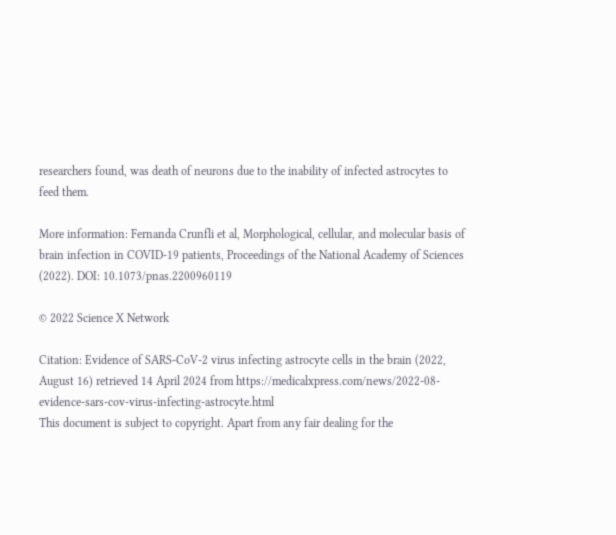researchers found, was death of neurons due to the inability of infected astrocytes to feed them.

More information: Fernanda Crunfli et al, Morphological, cellular, and molecular basis of brain infection in COVID-19 patients, Proceedings of the National Academy of Sciences (2022). DOI: 10.1073/pnas.2200960119

© 2022 Science X Network

Citation: Evidence of SARS-CoV-2 virus infecting astrocyte cells in the brain (2022, August 16) retrieved 14 April 2024 from https://medicalxpress.com/news/2022-08-evidence-sars-cov-virus-infecting-astrocyte.html
This document is subject to copyright. Apart from any fair dealing for the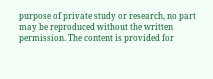purpose of private study or research, no part may be reproduced without the written permission. The content is provided for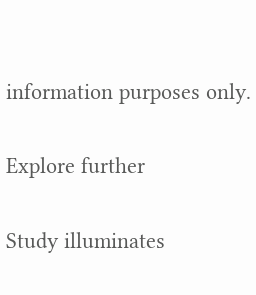information purposes only.

Explore further

Study illuminates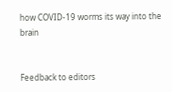how COVID-19 worms its way into the brain


Feedback to editors